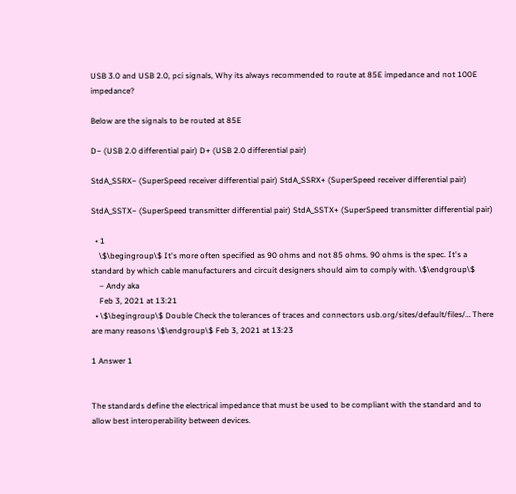USB 3.0 and USB 2.0, pci signals, Why its always recommended to route at 85E impedance and not 100E impedance?

Below are the signals to be routed at 85E

D− (USB 2.0 differential pair) D+ (USB 2.0 differential pair)

StdA_SSRX− (SuperSpeed receiver differential pair) StdA_SSRX+ (SuperSpeed receiver differential pair)

StdA_SSTX− (SuperSpeed transmitter differential pair) StdA_SSTX+ (SuperSpeed transmitter differential pair)

  • 1
    \$\begingroup\$ It's more often specified as 90 ohms and not 85 ohms. 90 ohms is the spec. It's a standard by which cable manufacturers and circuit designers should aim to comply with. \$\endgroup\$
    – Andy aka
    Feb 3, 2021 at 13:21
  • \$\begingroup\$ Double Check the tolerances of traces and connectors usb.org/sites/default/files/… There are many reasons \$\endgroup\$ Feb 3, 2021 at 13:23

1 Answer 1


The standards define the electrical impedance that must be used to be compliant with the standard and to allow best interoperability between devices.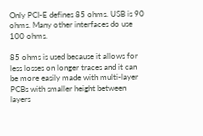Only PCI-E defines 85 ohms. USB is 90 ohms. Many other interfaces do use 100 ohms.

85 ohms is used because it allows for less losses on longer traces and it can be more easily made with multi-layer PCBs with smaller height between layers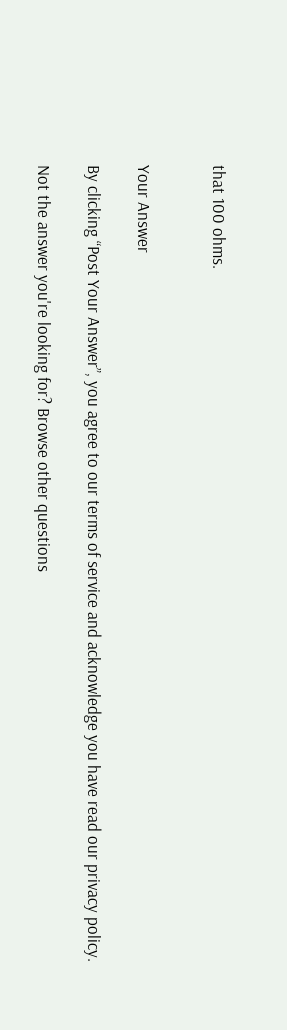that 100 ohms.


Your Answer

By clicking “Post Your Answer”, you agree to our terms of service and acknowledge you have read our privacy policy.

Not the answer you're looking for? Browse other questions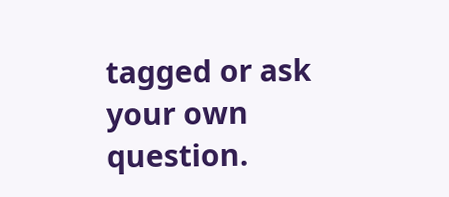tagged or ask your own question.